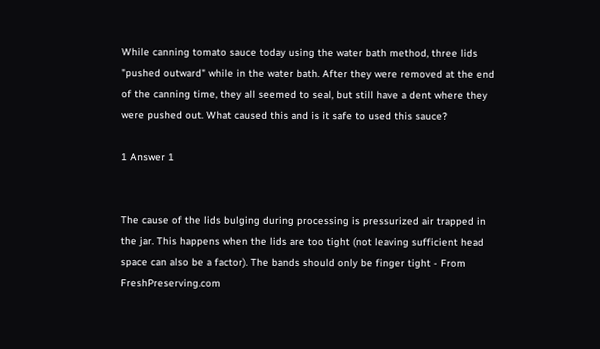While canning tomato sauce today using the water bath method, three lids "pushed outward" while in the water bath. After they were removed at the end of the canning time, they all seemed to seal, but still have a dent where they were pushed out. What caused this and is it safe to used this sauce?

1 Answer 1


The cause of the lids bulging during processing is pressurized air trapped in the jar. This happens when the lids are too tight (not leaving sufficient head space can also be a factor). The bands should only be finger tight - From FreshPreserving.com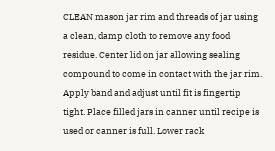CLEAN mason jar rim and threads of jar using a clean, damp cloth to remove any food residue. Center lid on jar allowing sealing compound to come in contact with the jar rim. Apply band and adjust until fit is fingertip tight. Place filled jars in canner until recipe is used or canner is full. Lower rack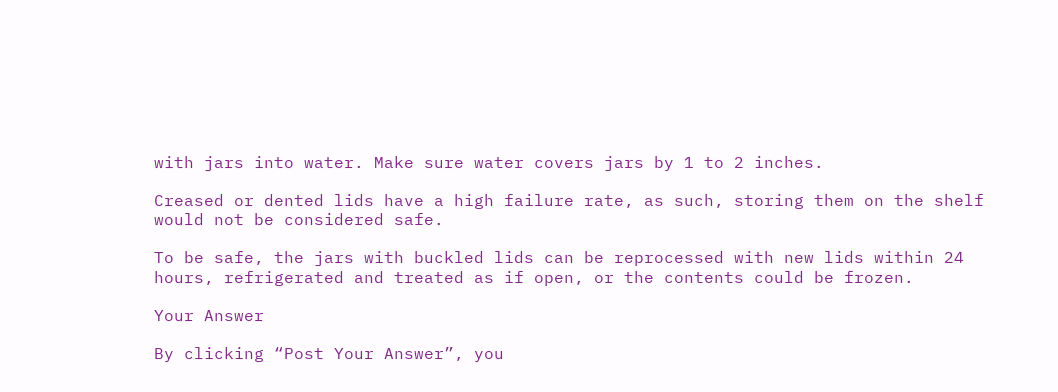with jars into water. Make sure water covers jars by 1 to 2 inches.

Creased or dented lids have a high failure rate, as such, storing them on the shelf would not be considered safe.

To be safe, the jars with buckled lids can be reprocessed with new lids within 24 hours, refrigerated and treated as if open, or the contents could be frozen.

Your Answer

By clicking “Post Your Answer”, you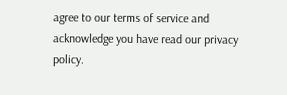agree to our terms of service and acknowledge you have read our privacy policy.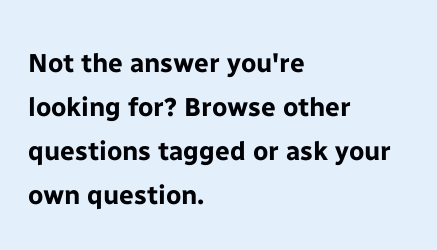Not the answer you're looking for? Browse other questions tagged or ask your own question.